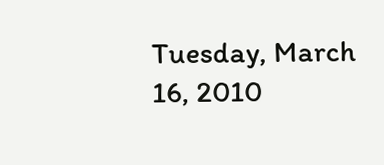Tuesday, March 16, 2010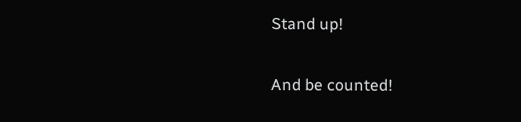Stand up!

And be counted!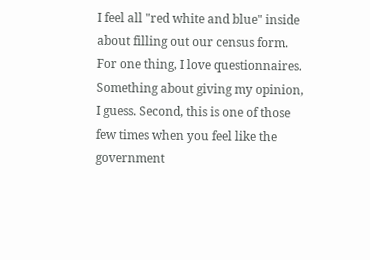I feel all "red white and blue" inside about filling out our census form. For one thing, I love questionnaires. Something about giving my opinion, I guess. Second, this is one of those few times when you feel like the government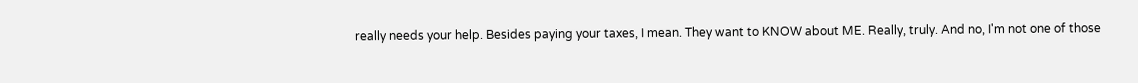really needs your help. Besides paying your taxes, I mean. They want to KNOW about ME. Really, truly. And no, I'm not one of those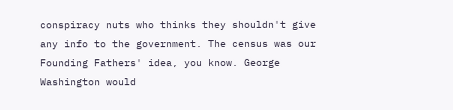conspiracy nuts who thinks they shouldn't give any info to the government. The census was our Founding Fathers' idea, you know. George Washington would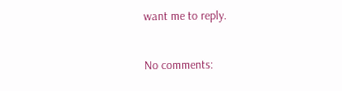want me to reply.

No comments: